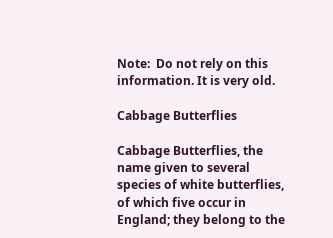Note:  Do not rely on this information. It is very old.

Cabbage Butterflies

Cabbage Butterflies, the name given to several species of white butterflies, of which five occur in England; they belong to the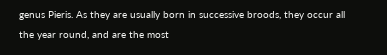genus Pieris. As they are usually born in successive broods, they occur all the year round, and are the most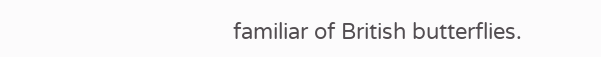familiar of British butterflies.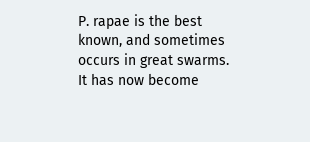P. rapae is the best known, and sometimes occurs in great swarms. It has now become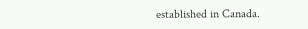established in Canada.